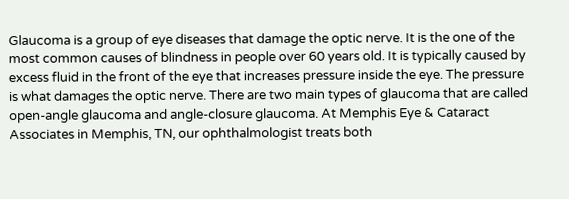Glaucoma is a group of eye diseases that damage the optic nerve. It is the one of the most common causes of blindness in people over 60 years old. It is typically caused by excess fluid in the front of the eye that increases pressure inside the eye. The pressure is what damages the optic nerve. There are two main types of glaucoma that are called open-angle glaucoma and angle-closure glaucoma. At Memphis Eye & Cataract Associates in Memphis, TN, our ophthalmologist treats both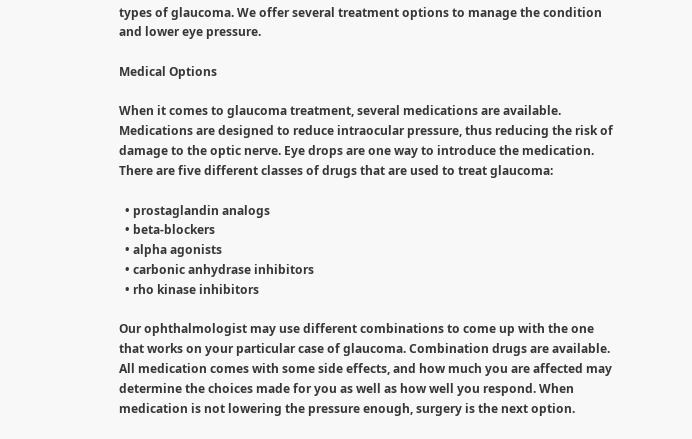types of glaucoma. We offer several treatment options to manage the condition and lower eye pressure.

Medical Options

When it comes to glaucoma treatment, several medications are available. Medications are designed to reduce intraocular pressure, thus reducing the risk of damage to the optic nerve. Eye drops are one way to introduce the medication. There are five different classes of drugs that are used to treat glaucoma:

  • prostaglandin analogs
  • beta-blockers
  • alpha agonists
  • carbonic anhydrase inhibitors
  • rho kinase inhibitors

Our ophthalmologist may use different combinations to come up with the one that works on your particular case of glaucoma. Combination drugs are available. All medication comes with some side effects, and how much you are affected may determine the choices made for you as well as how well you respond. When medication is not lowering the pressure enough, surgery is the next option.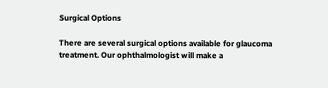Surgical Options

There are several surgical options available for glaucoma treatment. Our ophthalmologist will make a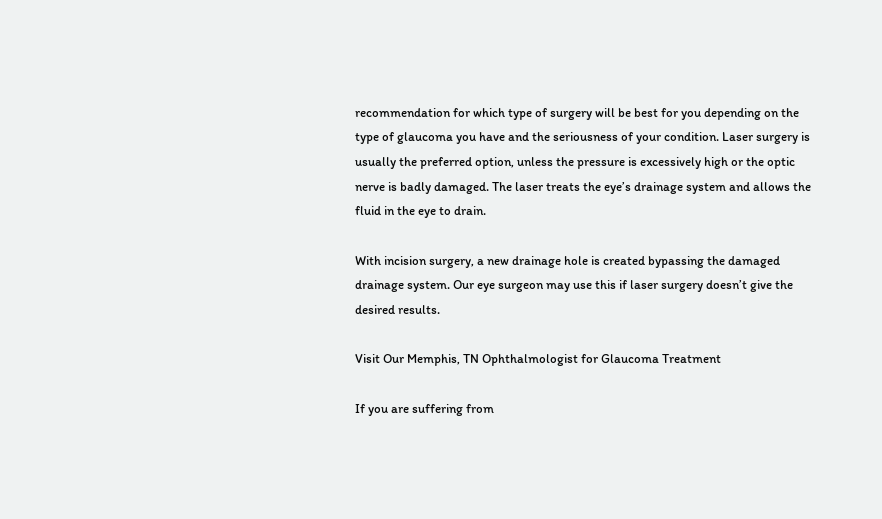recommendation for which type of surgery will be best for you depending on the type of glaucoma you have and the seriousness of your condition. Laser surgery is usually the preferred option, unless the pressure is excessively high or the optic nerve is badly damaged. The laser treats the eye’s drainage system and allows the fluid in the eye to drain.

With incision surgery, a new drainage hole is created bypassing the damaged drainage system. Our eye surgeon may use this if laser surgery doesn’t give the desired results.

Visit Our Memphis, TN Ophthalmologist for Glaucoma Treatment

If you are suffering from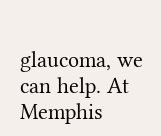glaucoma, we can help. At Memphis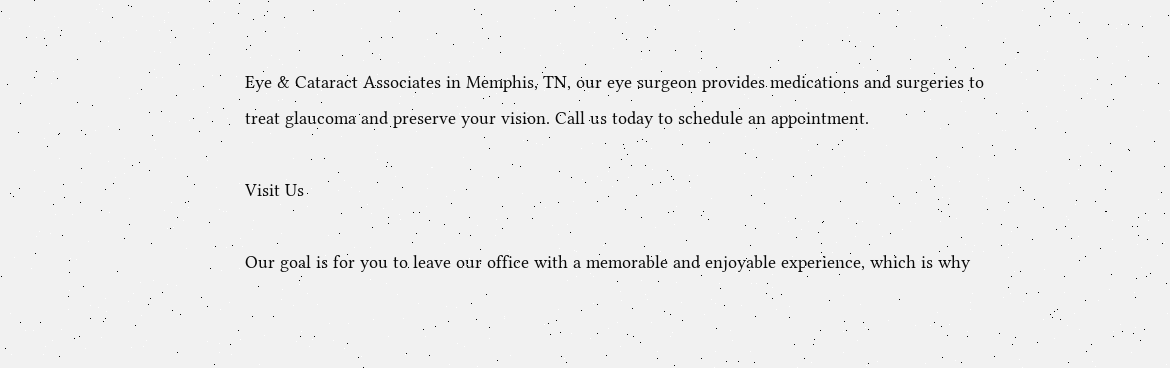Eye & Cataract Associates in Memphis, TN, our eye surgeon provides medications and surgeries to treat glaucoma and preserve your vision. Call us today to schedule an appointment.

Visit Us

Our goal is for you to leave our office with a memorable and enjoyable experience, which is why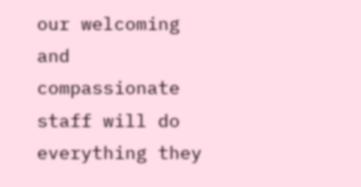our welcoming and compassionate staff will do everything they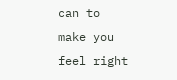can to make you feel right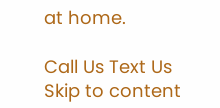at home.

Call Us Text Us
Skip to content